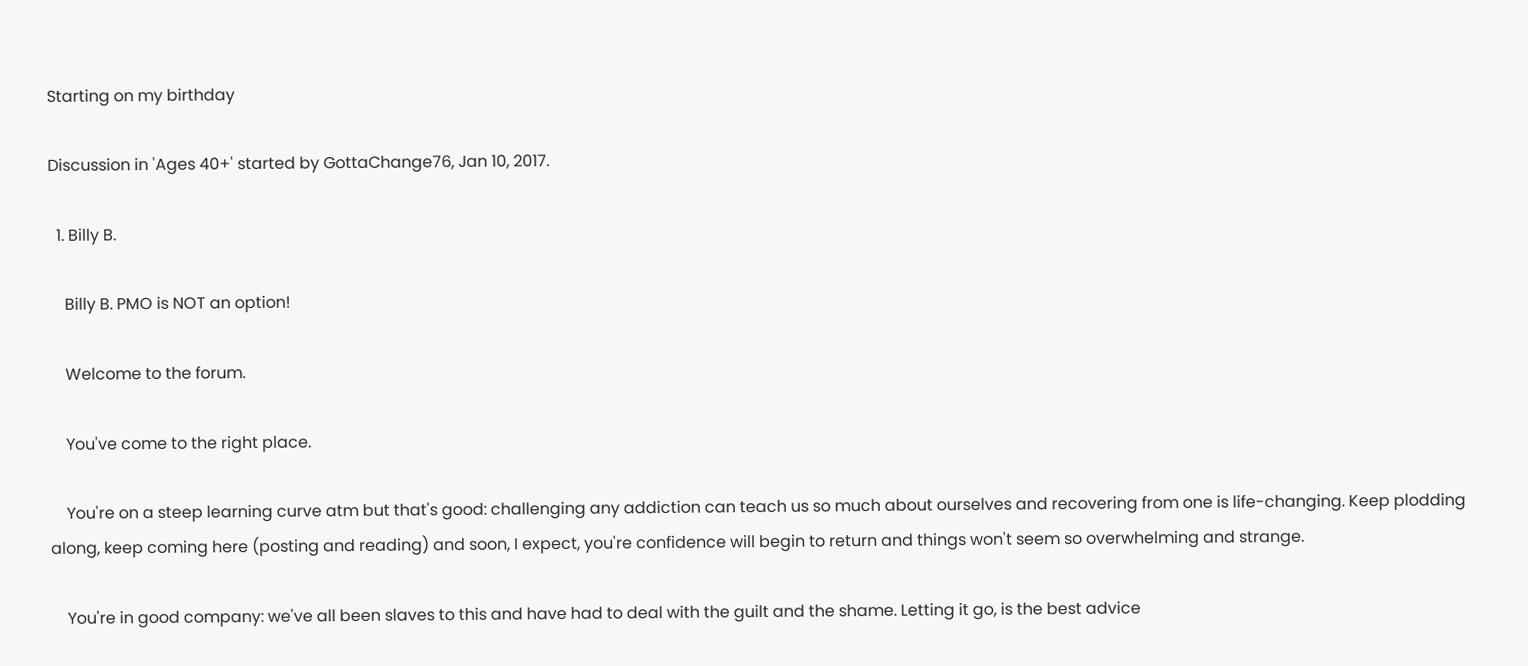Starting on my birthday

Discussion in 'Ages 40+' started by GottaChange76, Jan 10, 2017.

  1. Billy B.

    Billy B. PMO is NOT an option!

    Welcome to the forum.

    You've come to the right place.

    You're on a steep learning curve atm but that's good: challenging any addiction can teach us so much about ourselves and recovering from one is life-changing. Keep plodding along, keep coming here (posting and reading) and soon, I expect, you're confidence will begin to return and things won't seem so overwhelming and strange.

    You're in good company: we've all been slaves to this and have had to deal with the guilt and the shame. Letting it go, is the best advice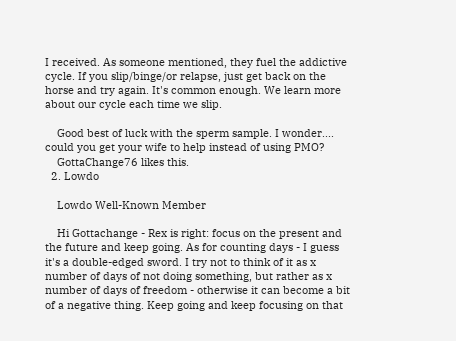I received. As someone mentioned, they fuel the addictive cycle. If you slip/binge/or relapse, just get back on the horse and try again. It's common enough. We learn more about our cycle each time we slip.

    Good best of luck with the sperm sample. I wonder.... could you get your wife to help instead of using PMO?
    GottaChange76 likes this.
  2. Lowdo

    Lowdo Well-Known Member

    Hi Gottachange - Rex is right: focus on the present and the future and keep going. As for counting days - I guess it's a double-edged sword. I try not to think of it as x number of days of not doing something, but rather as x number of days of freedom - otherwise it can become a bit of a negative thing. Keep going and keep focusing on that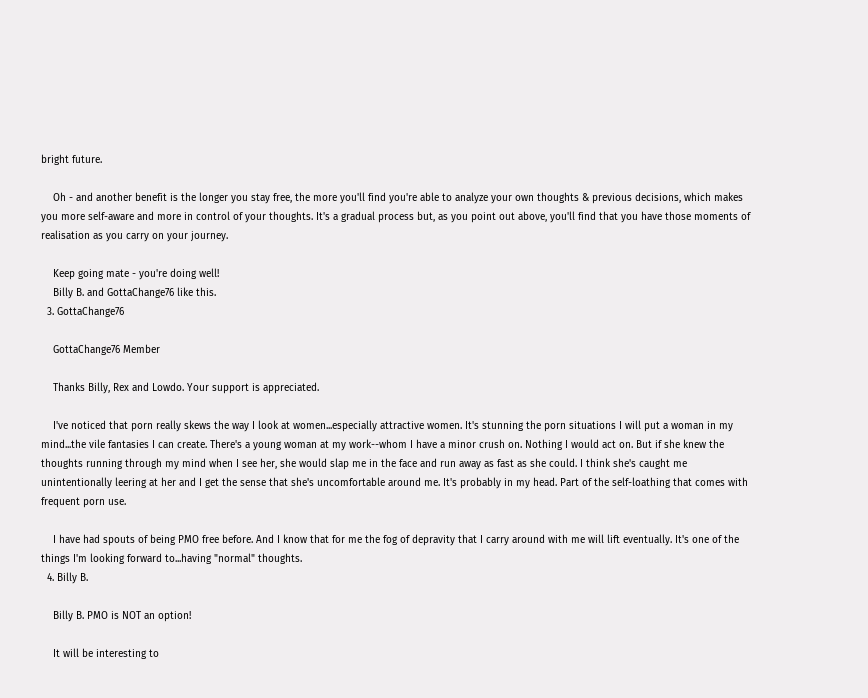bright future.

    Oh - and another benefit is the longer you stay free, the more you'll find you're able to analyze your own thoughts & previous decisions, which makes you more self-aware and more in control of your thoughts. It's a gradual process but, as you point out above, you'll find that you have those moments of realisation as you carry on your journey.

    Keep going mate - you're doing well!
    Billy B. and GottaChange76 like this.
  3. GottaChange76

    GottaChange76 Member

    Thanks Billy, Rex and Lowdo. Your support is appreciated.

    I've noticed that porn really skews the way I look at women...especially attractive women. It's stunning the porn situations I will put a woman in my mind...the vile fantasies I can create. There's a young woman at my work--whom I have a minor crush on. Nothing I would act on. But if she knew the thoughts running through my mind when I see her, she would slap me in the face and run away as fast as she could. I think she's caught me unintentionally leering at her and I get the sense that she's uncomfortable around me. It's probably in my head. Part of the self-loathing that comes with frequent porn use.

    I have had spouts of being PMO free before. And I know that for me the fog of depravity that I carry around with me will lift eventually. It's one of the things I'm looking forward to...having "normal" thoughts.
  4. Billy B.

    Billy B. PMO is NOT an option!

    It will be interesting to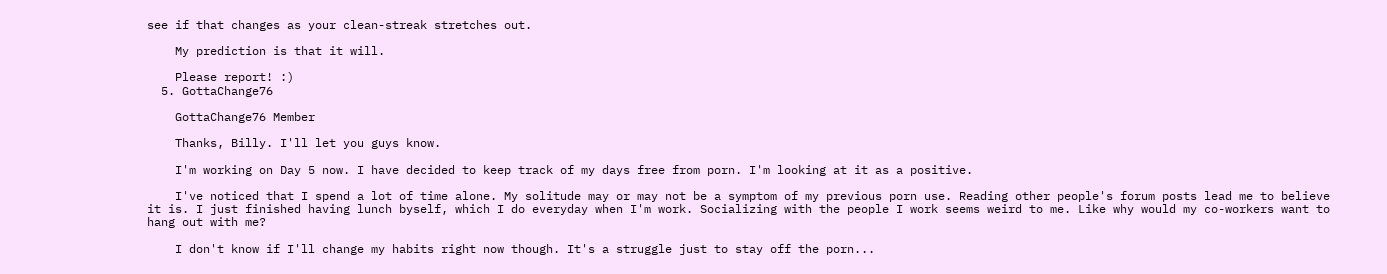see if that changes as your clean-streak stretches out.

    My prediction is that it will.

    Please report! :)
  5. GottaChange76

    GottaChange76 Member

    Thanks, Billy. I'll let you guys know.

    I'm working on Day 5 now. I have decided to keep track of my days free from porn. I'm looking at it as a positive.

    I've noticed that I spend a lot of time alone. My solitude may or may not be a symptom of my previous porn use. Reading other people's forum posts lead me to believe it is. I just finished having lunch byself, which I do everyday when I'm work. Socializing with the people I work seems weird to me. Like why would my co-workers want to hang out with me?

    I don't know if I'll change my habits right now though. It's a struggle just to stay off the porn...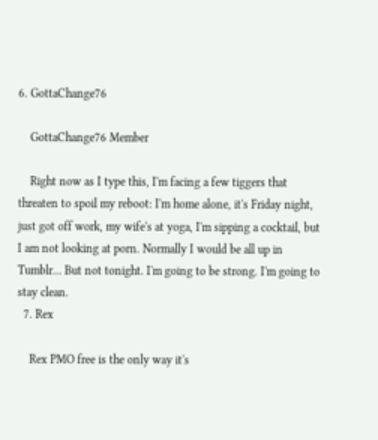6. GottaChange76

    GottaChange76 Member

    Right now as I type this, I'm facing a few tiggers that threaten to spoil my reboot: I'm home alone, it's Friday night, just got off work, my wife's at yoga, I'm sipping a cocktail, but I am not looking at porn. Normally I would be all up in Tumblr... But not tonight. I'm going to be strong. I'm going to stay clean.
  7. Rex

    Rex PMO free is the only way it's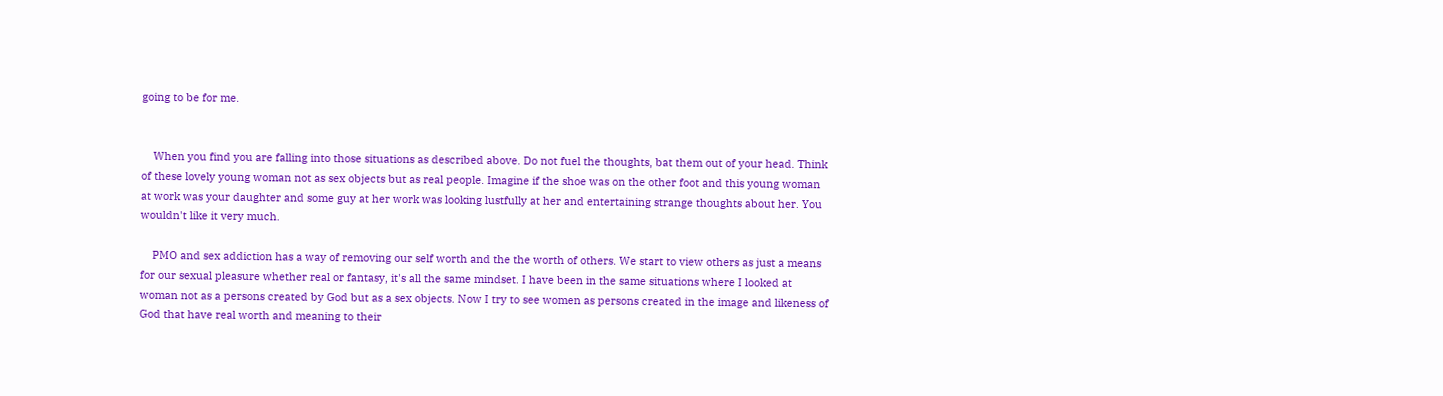going to be for me.


    When you find you are falling into those situations as described above. Do not fuel the thoughts, bat them out of your head. Think of these lovely young woman not as sex objects but as real people. Imagine if the shoe was on the other foot and this young woman at work was your daughter and some guy at her work was looking lustfully at her and entertaining strange thoughts about her. You wouldn't like it very much.

    PMO and sex addiction has a way of removing our self worth and the the worth of others. We start to view others as just a means for our sexual pleasure whether real or fantasy, it's all the same mindset. I have been in the same situations where I looked at woman not as a persons created by God but as a sex objects. Now I try to see women as persons created in the image and likeness of God that have real worth and meaning to their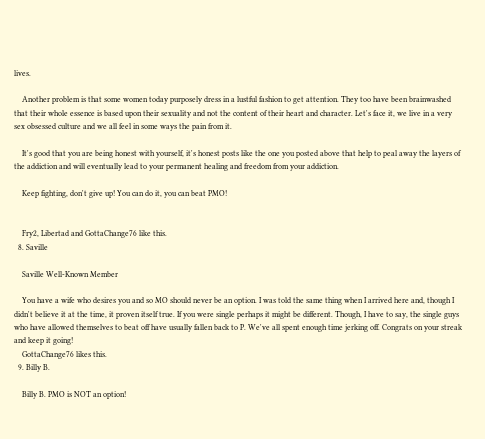lives.

    Another problem is that some women today purposely dress in a lustful fashion to get attention. They too have been brainwashed that their whole essence is based upon their sexuality and not the content of their heart and character. Let's face it, we live in a very sex obsessed culture and we all feel in some ways the pain from it.

    It's good that you are being honest with yourself, it's honest posts like the one you posted above that help to peal away the layers of the addiction and will eventually lead to your permanent healing and freedom from your addiction.

    Keep fighting, don't give up! You can do it, you can beat PMO!


    Fry2, Libertad and GottaChange76 like this.
  8. Saville

    Saville Well-Known Member

    You have a wife who desires you and so MO should never be an option. I was told the same thing when I arrived here and, though I didn't believe it at the time, it proven itself true. If you were single perhaps it might be different. Though, I have to say, the single guys who have allowed themselves to beat off have usually fallen back to P. We've all spent enough time jerking off. Congrats on your streak and keep it going!
    GottaChange76 likes this.
  9. Billy B.

    Billy B. PMO is NOT an option!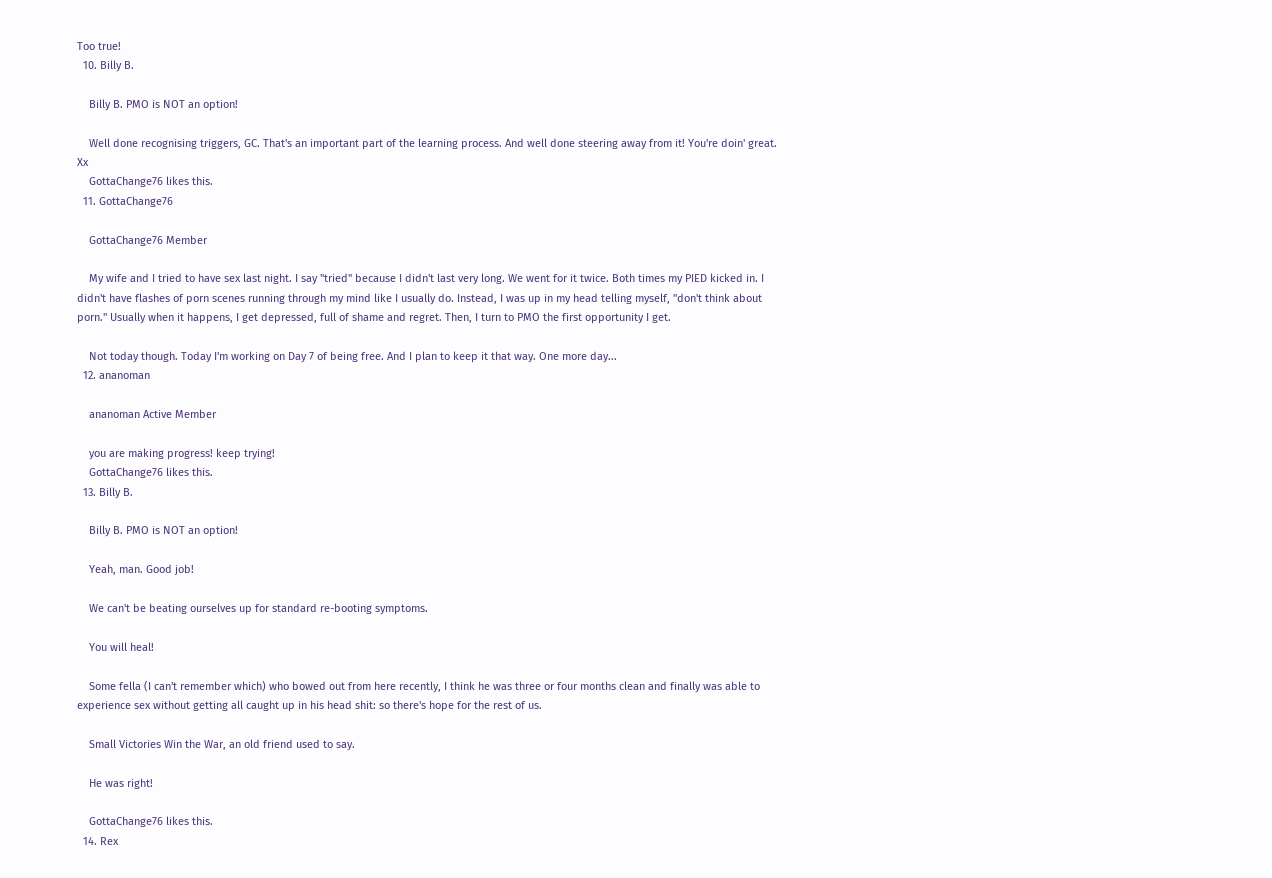Too true!
  10. Billy B.

    Billy B. PMO is NOT an option!

    Well done recognising triggers, GC. That's an important part of the learning process. And well done steering away from it! You're doin' great. Xx
    GottaChange76 likes this.
  11. GottaChange76

    GottaChange76 Member

    My wife and I tried to have sex last night. I say "tried" because I didn't last very long. We went for it twice. Both times my PIED kicked in. I didn't have flashes of porn scenes running through my mind like I usually do. Instead, I was up in my head telling myself, "don't think about porn." Usually when it happens, I get depressed, full of shame and regret. Then, I turn to PMO the first opportunity I get.

    Not today though. Today I'm working on Day 7 of being free. And I plan to keep it that way. One more day...
  12. ananoman

    ananoman Active Member

    you are making progress! keep trying!
    GottaChange76 likes this.
  13. Billy B.

    Billy B. PMO is NOT an option!

    Yeah, man. Good job!

    We can't be beating ourselves up for standard re-booting symptoms.

    You will heal!

    Some fella (I can't remember which) who bowed out from here recently, I think he was three or four months clean and finally was able to experience sex without getting all caught up in his head shit: so there's hope for the rest of us.

    Small Victories Win the War, an old friend used to say.

    He was right!

    GottaChange76 likes this.
  14. Rex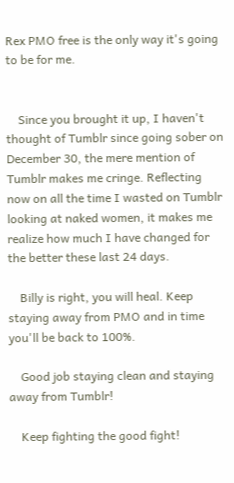Rex PMO free is the only way it's going to be for me.


    Since you brought it up, I haven't thought of Tumblr since going sober on December 30, the mere mention of Tumblr makes me cringe. Reflecting now on all the time I wasted on Tumblr looking at naked women, it makes me realize how much I have changed for the better these last 24 days.

    Billy is right, you will heal. Keep staying away from PMO and in time you'll be back to 100%.

    Good job staying clean and staying away from Tumblr!

    Keep fighting the good fight!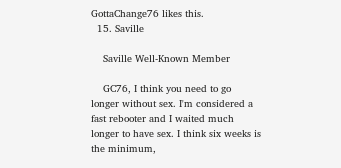GottaChange76 likes this.
  15. Saville

    Saville Well-Known Member

    GC76, I think you need to go longer without sex. I'm considered a fast rebooter and I waited much longer to have sex. I think six weeks is the minimum,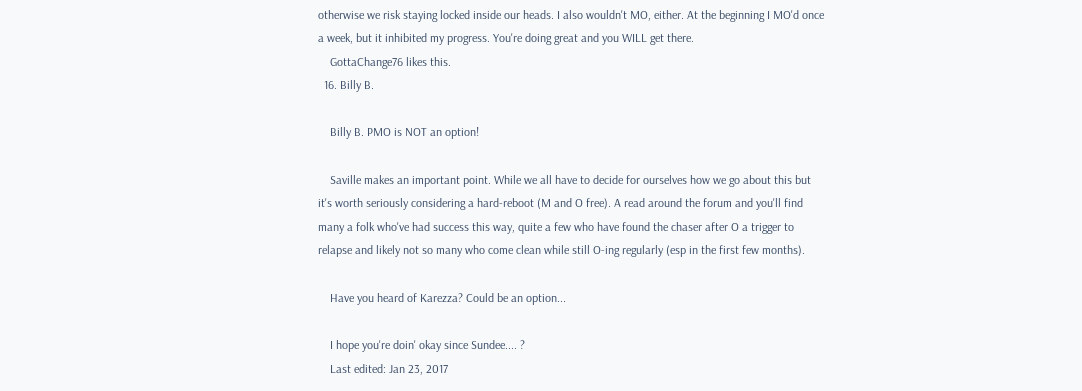otherwise we risk staying locked inside our heads. I also wouldn't MO, either. At the beginning I MO'd once a week, but it inhibited my progress. You're doing great and you WILL get there.
    GottaChange76 likes this.
  16. Billy B.

    Billy B. PMO is NOT an option!

    Saville makes an important point. While we all have to decide for ourselves how we go about this but it's worth seriously considering a hard-reboot (M and O free). A read around the forum and you'll find many a folk who've had success this way, quite a few who have found the chaser after O a trigger to relapse and likely not so many who come clean while still O-ing regularly (esp in the first few months).

    Have you heard of Karezza? Could be an option...

    I hope you're doin' okay since Sundee.... ?
    Last edited: Jan 23, 2017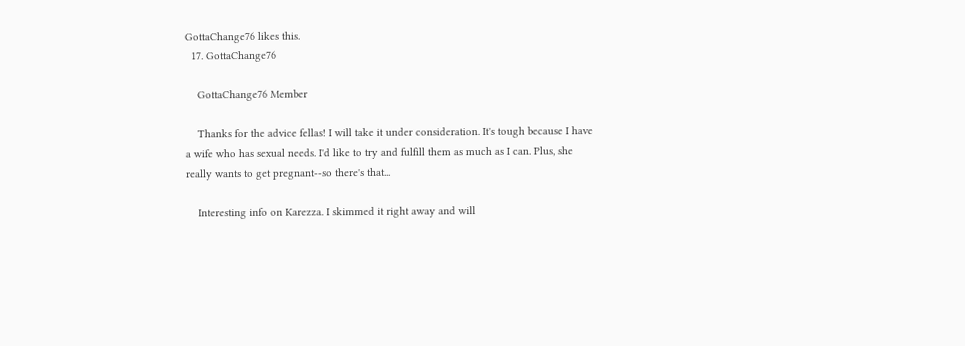GottaChange76 likes this.
  17. GottaChange76

    GottaChange76 Member

    Thanks for the advice fellas! I will take it under consideration. It's tough because I have a wife who has sexual needs. I'd like to try and fulfill them as much as I can. Plus, she really wants to get pregnant--so there's that...

    Interesting info on Karezza. I skimmed it right away and will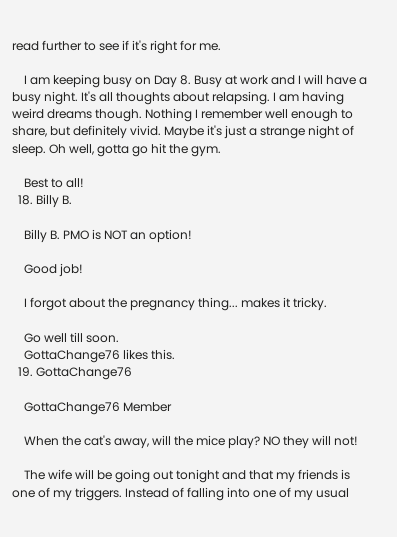read further to see if it's right for me.

    I am keeping busy on Day 8. Busy at work and I will have a busy night. It's all thoughts about relapsing. I am having weird dreams though. Nothing I remember well enough to share, but definitely vivid. Maybe it's just a strange night of sleep. Oh well, gotta go hit the gym.

    Best to all!
  18. Billy B.

    Billy B. PMO is NOT an option!

    Good job!

    I forgot about the pregnancy thing... makes it tricky.

    Go well till soon.
    GottaChange76 likes this.
  19. GottaChange76

    GottaChange76 Member

    When the cat's away, will the mice play? NO they will not!

    The wife will be going out tonight and that my friends is one of my triggers. Instead of falling into one of my usual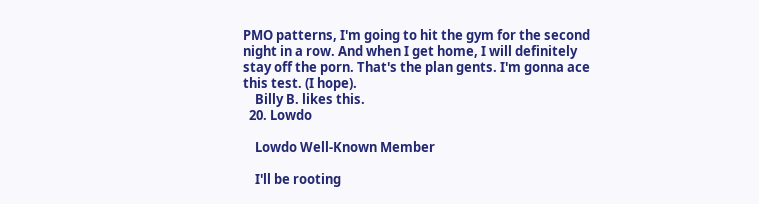PMO patterns, I'm going to hit the gym for the second night in a row. And when I get home, I will definitely stay off the porn. That's the plan gents. I'm gonna ace this test. (I hope).
    Billy B. likes this.
  20. Lowdo

    Lowdo Well-Known Member

    I'll be rooting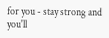for you - stay strong and you'll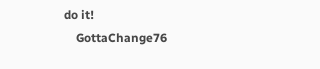do it!
    GottaChange76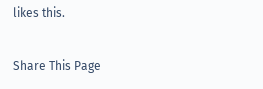likes this.

Share This Page